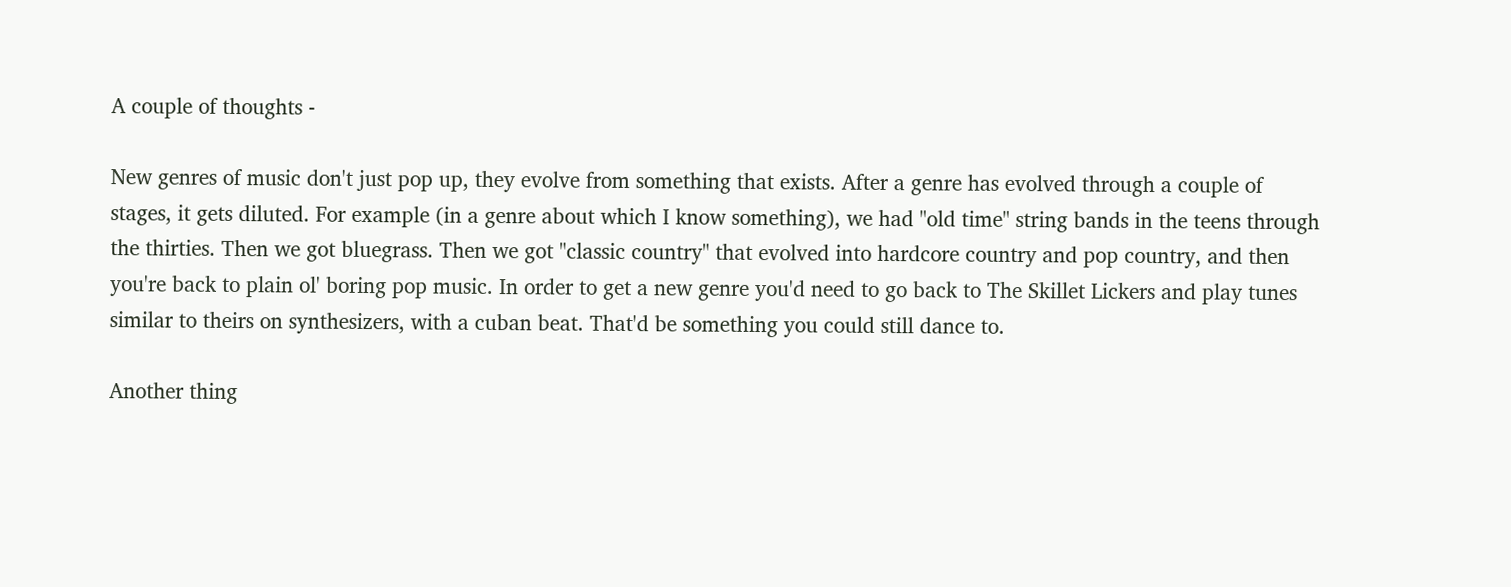A couple of thoughts -

New genres of music don't just pop up, they evolve from something that exists. After a genre has evolved through a couple of stages, it gets diluted. For example (in a genre about which I know something), we had "old time" string bands in the teens through the thirties. Then we got bluegrass. Then we got "classic country" that evolved into hardcore country and pop country, and then you're back to plain ol' boring pop music. In order to get a new genre you'd need to go back to The Skillet Lickers and play tunes similar to theirs on synthesizers, with a cuban beat. That'd be something you could still dance to.

Another thing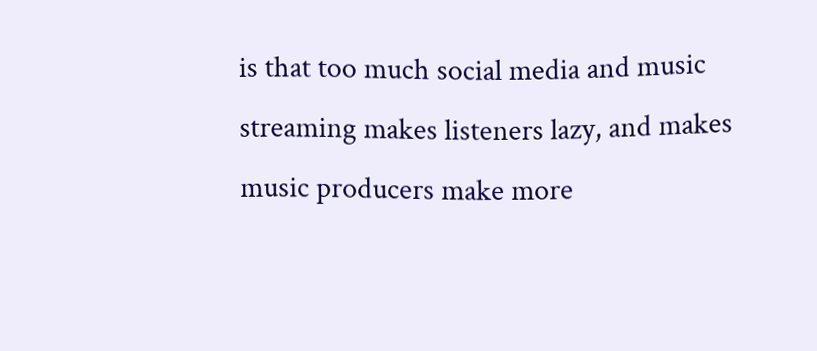is that too much social media and music streaming makes listeners lazy, and makes music producers make more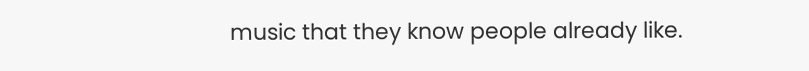music that they know people already like.